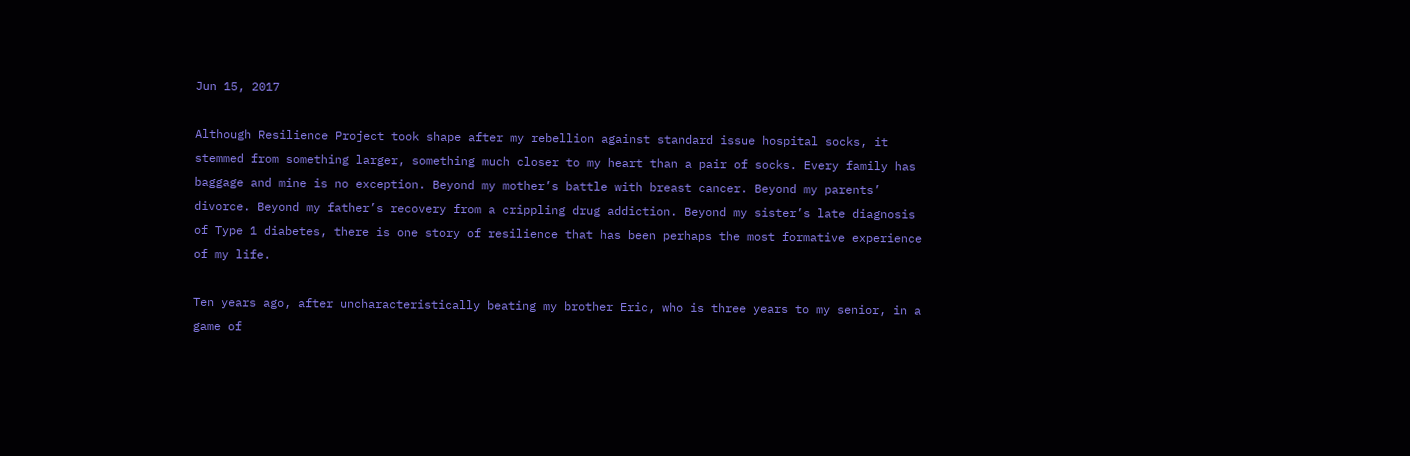Jun 15, 2017

Although Resilience Project took shape after my rebellion against standard issue hospital socks, it stemmed from something larger, something much closer to my heart than a pair of socks. Every family has baggage and mine is no exception. Beyond my mother’s battle with breast cancer. Beyond my parents’ divorce. Beyond my father’s recovery from a crippling drug addiction. Beyond my sister’s late diagnosis of Type 1 diabetes, there is one story of resilience that has been perhaps the most formative experience of my life.

Ten years ago, after uncharacteristically beating my brother Eric, who is three years to my senior, in a game of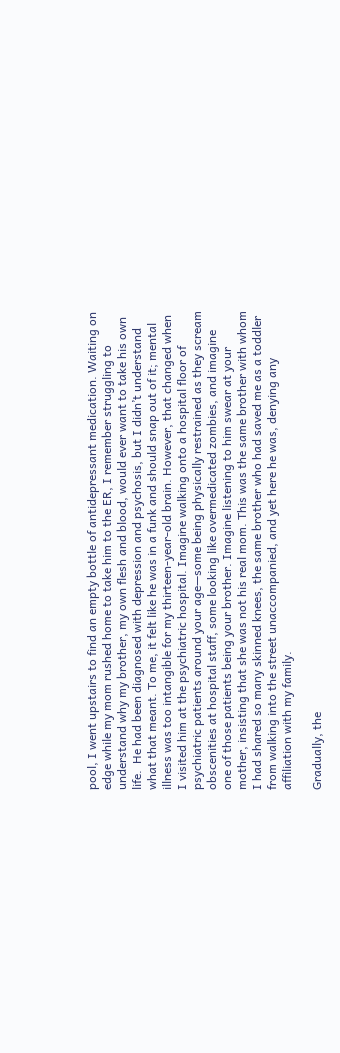pool, I went upstairs to find an empty bottle of antidepressant medication. Waiting on edge while my mom rushed home to take him to the ER, I remember struggling to understand why my brother, my own flesh and blood, would ever want to take his own life.  He had been diagnosed with depression and psychosis, but I didn’t understand what that meant. To me, it felt like he was in a funk and should snap out of it; mental illness was too intangible for my thirteen-year-old brain. However, that changed when I visited him at the psychiatric hospital. Imagine walking onto a hospital floor of psychiatric patients around your age—some being physically restrained as they scream obscenities at hospital staff, some looking like overmedicated zombies, and imagine one of those patients being your brother. Imagine listening to him swear at your mother, insisting that she was not his real mom. This was the same brother with whom I had shared so many skinned knees, the same brother who had saved me as a toddler from walking into the street unaccompanied, and yet here he was, denying any affiliation with my family.

Gradually, the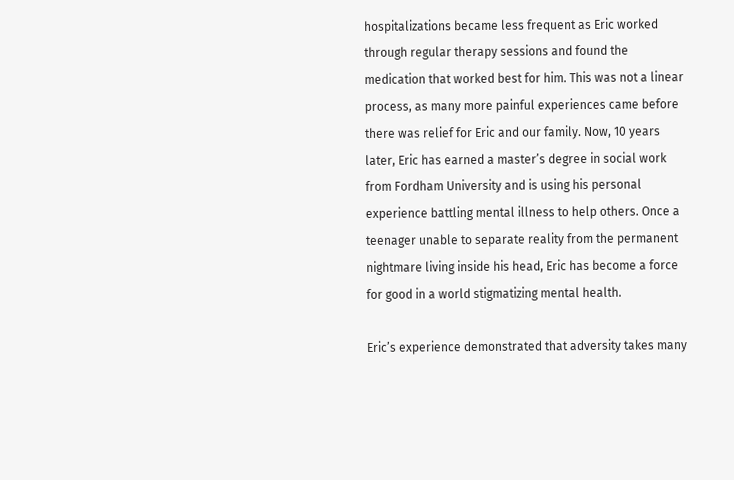hospitalizations became less frequent as Eric worked through regular therapy sessions and found the medication that worked best for him. This was not a linear process, as many more painful experiences came before there was relief for Eric and our family. Now, 10 years later, Eric has earned a master’s degree in social work from Fordham University and is using his personal experience battling mental illness to help others. Once a teenager unable to separate reality from the permanent nightmare living inside his head, Eric has become a force for good in a world stigmatizing mental health.

Eric’s experience demonstrated that adversity takes many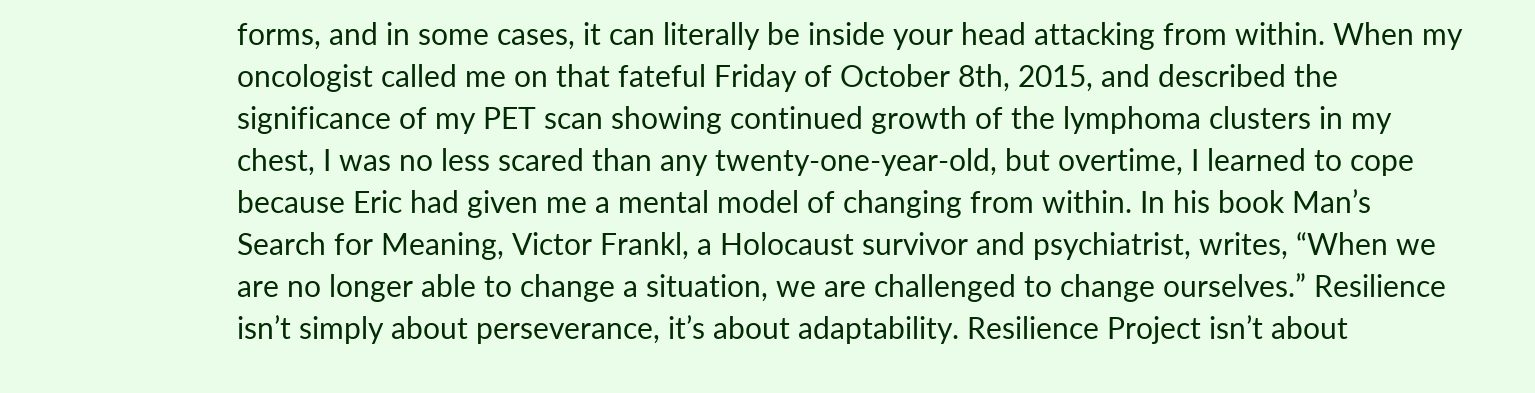forms, and in some cases, it can literally be inside your head attacking from within. When my oncologist called me on that fateful Friday of October 8th, 2015, and described the significance of my PET scan showing continued growth of the lymphoma clusters in my chest, I was no less scared than any twenty-one-year-old, but overtime, I learned to cope because Eric had given me a mental model of changing from within. In his book Man’s Search for Meaning, Victor Frankl, a Holocaust survivor and psychiatrist, writes, “When we are no longer able to change a situation, we are challenged to change ourselves.” Resilience isn’t simply about perseverance, it’s about adaptability. Resilience Project isn’t about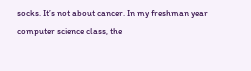socks. It’s not about cancer. In my freshman year computer science class, the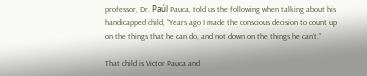professor, Dr. Paúl Pauca, told us the following when talking about his handicapped child, “Years ago I made the conscious decision to count up on the things that he can do, and not down on the things he can’t.”

That child is Victor Pauca and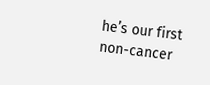he’s our first non-cancer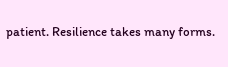patient. Resilience takes many forms.